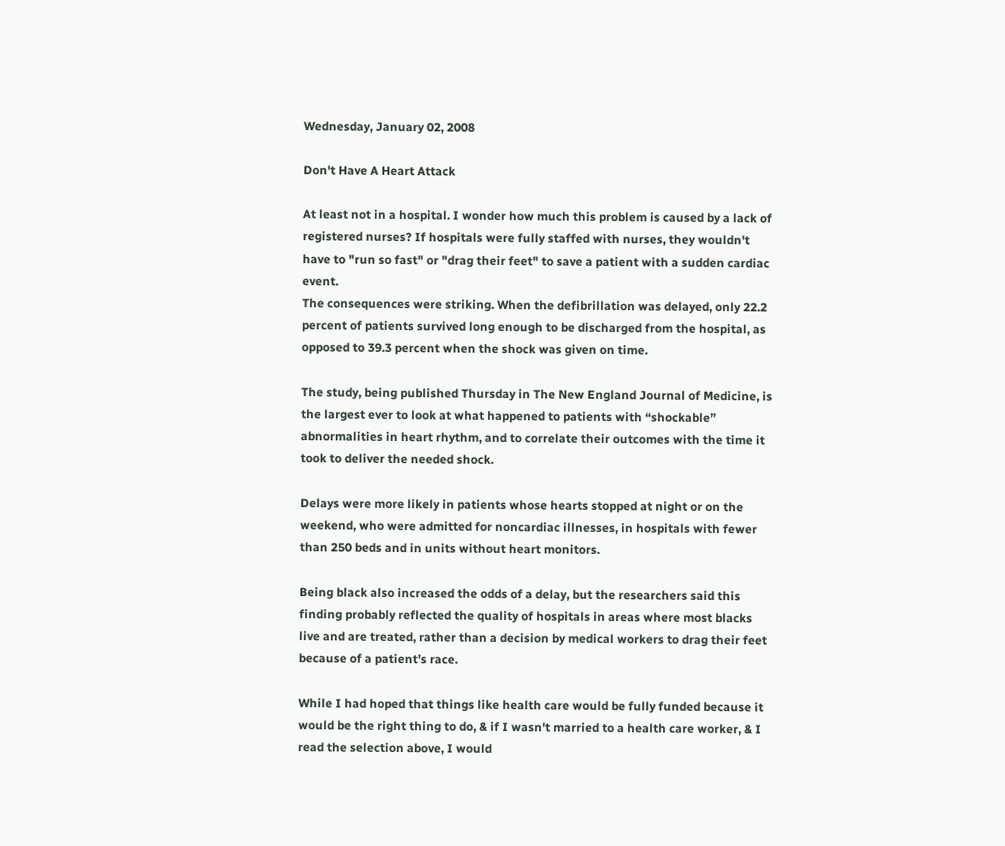Wednesday, January 02, 2008

Don't Have A Heart Attack

At least not in a hospital. I wonder how much this problem is caused by a lack of registered nurses? If hospitals were fully staffed with nurses, they wouldn't have to "run so fast" or "drag their feet" to save a patient with a sudden cardiac event.
The consequences were striking. When the defibrillation was delayed, only 22.2 percent of patients survived long enough to be discharged from the hospital, as opposed to 39.3 percent when the shock was given on time.

The study, being published Thursday in The New England Journal of Medicine, is the largest ever to look at what happened to patients with “shockable” abnormalities in heart rhythm, and to correlate their outcomes with the time it took to deliver the needed shock.

Delays were more likely in patients whose hearts stopped at night or on the weekend, who were admitted for noncardiac illnesses, in hospitals with fewer than 250 beds and in units without heart monitors.

Being black also increased the odds of a delay, but the researchers said this finding probably reflected the quality of hospitals in areas where most blacks live and are treated, rather than a decision by medical workers to drag their feet because of a patient’s race.

While I had hoped that things like health care would be fully funded because it would be the right thing to do, & if I wasn't married to a health care worker, & I read the selection above, I would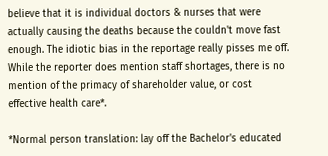believe that it is individual doctors & nurses that were actually causing the deaths because the couldn't move fast enough. The idiotic bias in the reportage really pisses me off. While the reporter does mention staff shortages, there is no mention of the primacy of shareholder value, or cost effective health care*.

*Normal person translation: lay off the Bachelor's educated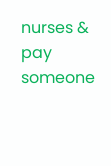nurses & pay someone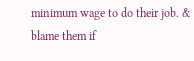minimum wage to do their job. & blame them if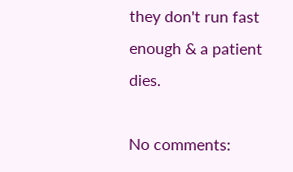they don't run fast enough & a patient dies.

No comments: